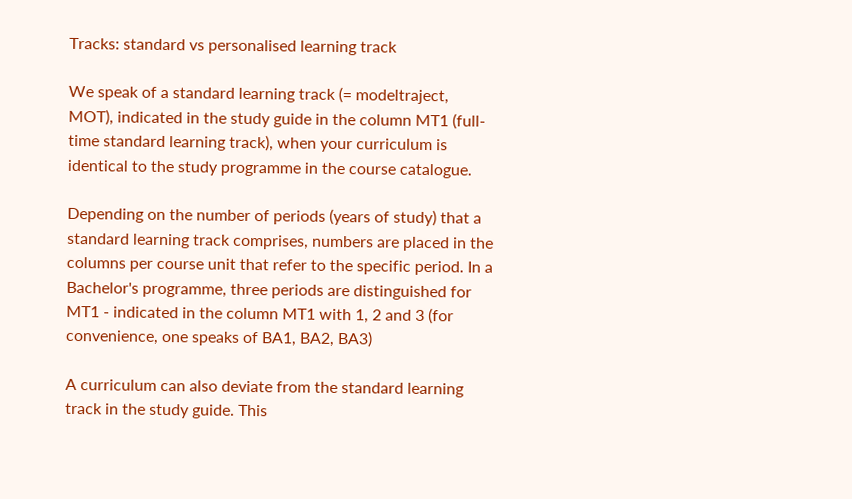Tracks: standard vs personalised learning track

We speak of a standard learning track (= modeltraject, MOT), indicated in the study guide in the column MT1 (full-time standard learning track), when your curriculum is identical to the study programme in the course catalogue.

Depending on the number of periods (years of study) that a standard learning track comprises, numbers are placed in the columns per course unit that refer to the specific period. In a Bachelor's programme, three periods are distinguished for MT1 - indicated in the column MT1 with 1, 2 and 3 (for convenience, one speaks of BA1, BA2, BA3)

A curriculum can also deviate from the standard learning track in the study guide. This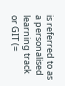is referred to as a personalised learning track or GIT (=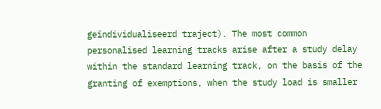geïndividualiseerd traject). The most common personalised learning tracks arise after a study delay within the standard learning track, on the basis of the granting of exemptions, when the study load is smaller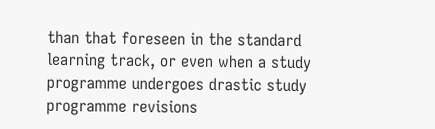than that foreseen in the standard learning track, or even when a study programme undergoes drastic study programme revisions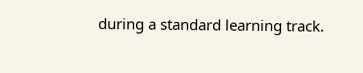during a standard learning track.